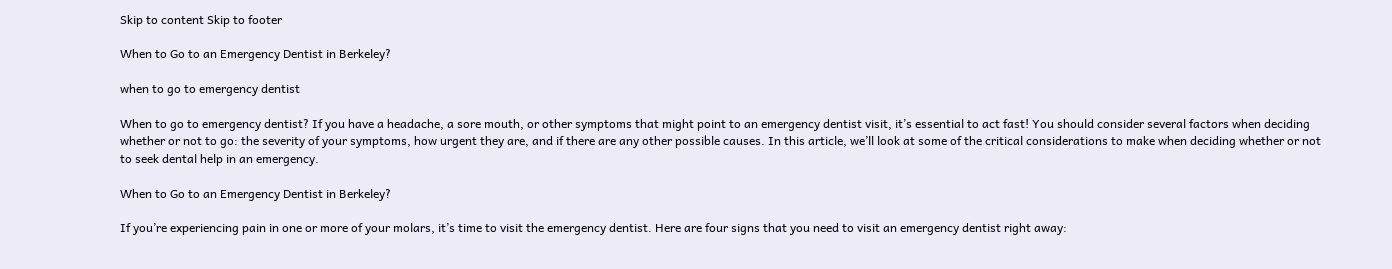Skip to content Skip to footer

When to Go to an Emergency Dentist in Berkeley?

when to go to emergency dentist

When to go to emergency dentist? If you have a headache, a sore mouth, or other symptoms that might point to an emergency dentist visit, it’s essential to act fast! You should consider several factors when deciding whether or not to go: the severity of your symptoms, how urgent they are, and if there are any other possible causes. In this article, we’ll look at some of the critical considerations to make when deciding whether or not to seek dental help in an emergency.

When to Go to an Emergency Dentist in Berkeley?

If you’re experiencing pain in one or more of your molars, it’s time to visit the emergency dentist. Here are four signs that you need to visit an emergency dentist right away: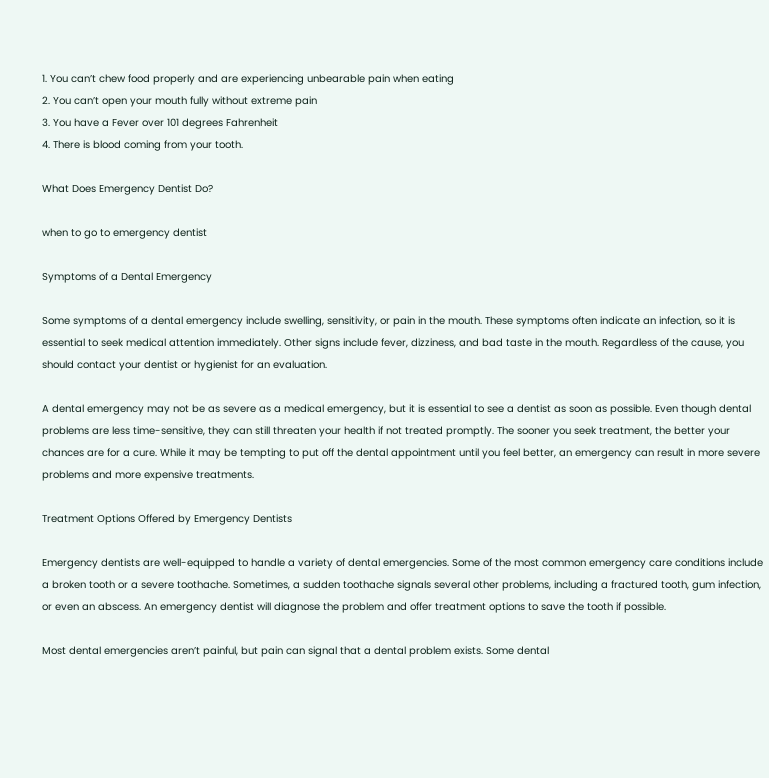1. You can’t chew food properly and are experiencing unbearable pain when eating
2. You can’t open your mouth fully without extreme pain
3. You have a Fever over 101 degrees Fahrenheit
4. There is blood coming from your tooth.

What Does Emergency Dentist Do?

when to go to emergency dentist

Symptoms of a Dental Emergency

Some symptoms of a dental emergency include swelling, sensitivity, or pain in the mouth. These symptoms often indicate an infection, so it is essential to seek medical attention immediately. Other signs include fever, dizziness, and bad taste in the mouth. Regardless of the cause, you should contact your dentist or hygienist for an evaluation.

A dental emergency may not be as severe as a medical emergency, but it is essential to see a dentist as soon as possible. Even though dental problems are less time-sensitive, they can still threaten your health if not treated promptly. The sooner you seek treatment, the better your chances are for a cure. While it may be tempting to put off the dental appointment until you feel better, an emergency can result in more severe problems and more expensive treatments.

Treatment Options Offered by Emergency Dentists

Emergency dentists are well-equipped to handle a variety of dental emergencies. Some of the most common emergency care conditions include a broken tooth or a severe toothache. Sometimes, a sudden toothache signals several other problems, including a fractured tooth, gum infection, or even an abscess. An emergency dentist will diagnose the problem and offer treatment options to save the tooth if possible.

Most dental emergencies aren’t painful, but pain can signal that a dental problem exists. Some dental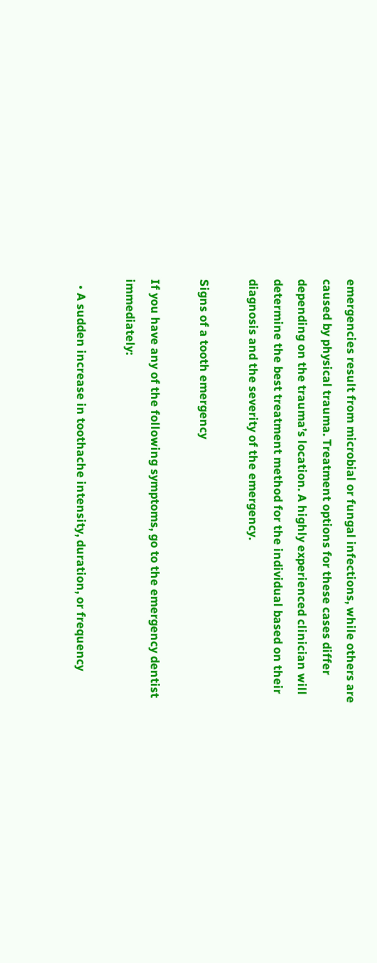emergencies result from microbial or fungal infections, while others are caused by physical trauma. Treatment options for these cases differ depending on the trauma’s location. A highly experienced clinician will determine the best treatment method for the individual based on their diagnosis and the severity of the emergency.

Signs of a tooth emergency

If you have any of the following symptoms, go to the emergency dentist immediately:

  • A sudden increase in toothache intensity, duration, or frequency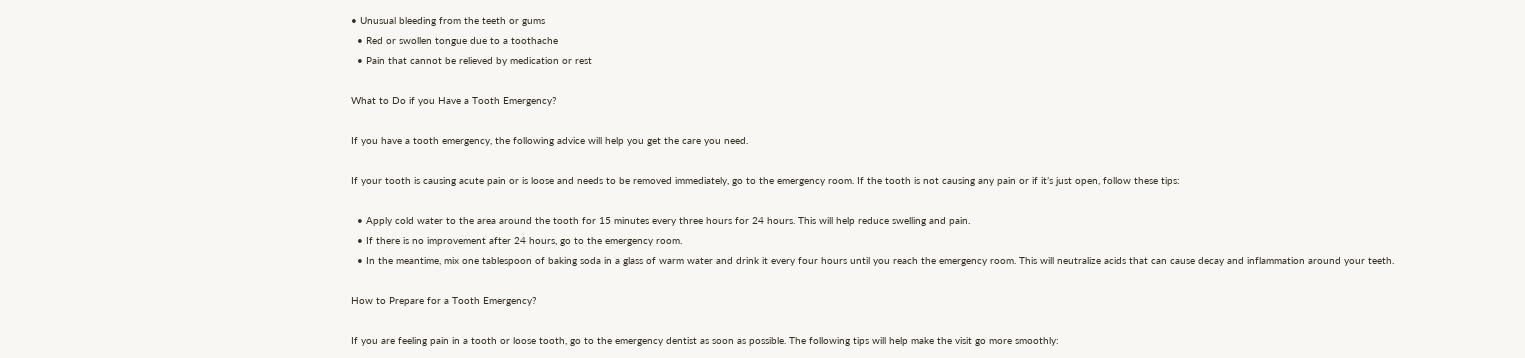• Unusual bleeding from the teeth or gums
  • Red or swollen tongue due to a toothache
  • Pain that cannot be relieved by medication or rest

What to Do if you Have a Tooth Emergency?

If you have a tooth emergency, the following advice will help you get the care you need.

If your tooth is causing acute pain or is loose and needs to be removed immediately, go to the emergency room. If the tooth is not causing any pain or if it’s just open, follow these tips:

  • Apply cold water to the area around the tooth for 15 minutes every three hours for 24 hours. This will help reduce swelling and pain.
  • If there is no improvement after 24 hours, go to the emergency room.
  • In the meantime, mix one tablespoon of baking soda in a glass of warm water and drink it every four hours until you reach the emergency room. This will neutralize acids that can cause decay and inflammation around your teeth.

How to Prepare for a Tooth Emergency?

If you are feeling pain in a tooth or loose tooth, go to the emergency dentist as soon as possible. The following tips will help make the visit go more smoothly: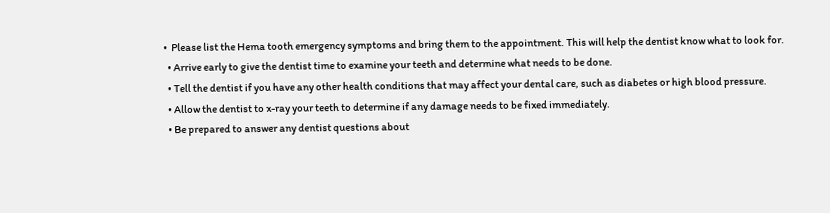•  Please list the Hema tooth emergency symptoms and bring them to the appointment. This will help the dentist know what to look for.
  • Arrive early to give the dentist time to examine your teeth and determine what needs to be done.
  • Tell the dentist if you have any other health conditions that may affect your dental care, such as diabetes or high blood pressure.
  • Allow the dentist to x-ray your teeth to determine if any damage needs to be fixed immediately.
  • Be prepared to answer any dentist questions about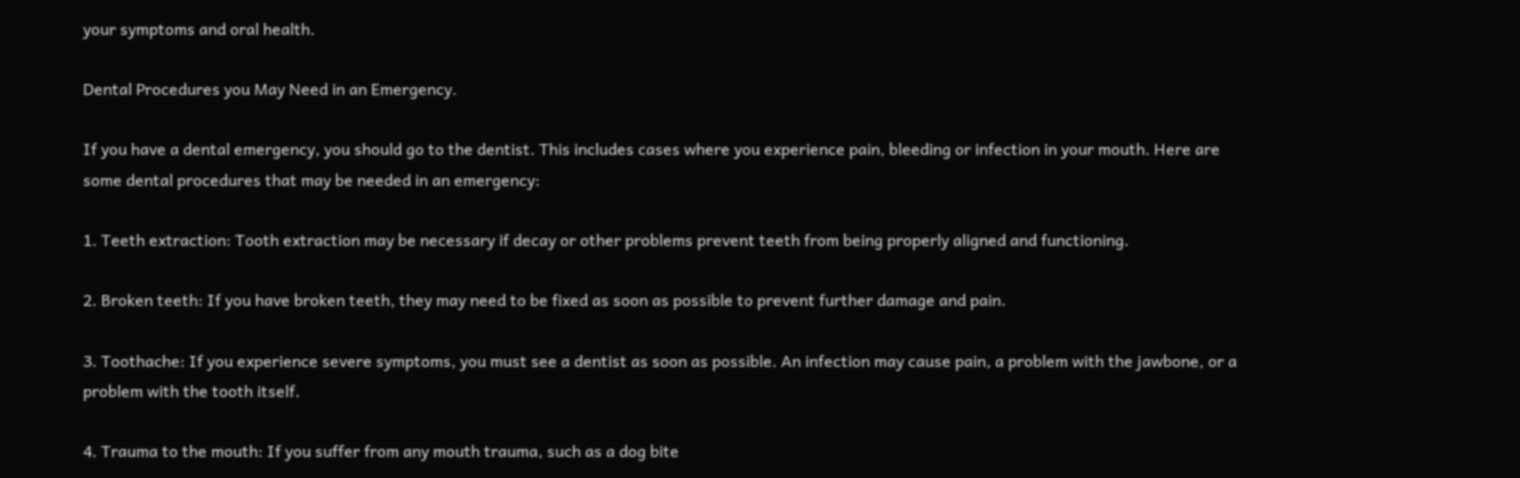your symptoms and oral health.

Dental Procedures you May Need in an Emergency.

If you have a dental emergency, you should go to the dentist. This includes cases where you experience pain, bleeding or infection in your mouth. Here are some dental procedures that may be needed in an emergency:

1. Teeth extraction: Tooth extraction may be necessary if decay or other problems prevent teeth from being properly aligned and functioning.

2. Broken teeth: If you have broken teeth, they may need to be fixed as soon as possible to prevent further damage and pain.

3. Toothache: If you experience severe symptoms, you must see a dentist as soon as possible. An infection may cause pain, a problem with the jawbone, or a problem with the tooth itself.

4. Trauma to the mouth: If you suffer from any mouth trauma, such as a dog bite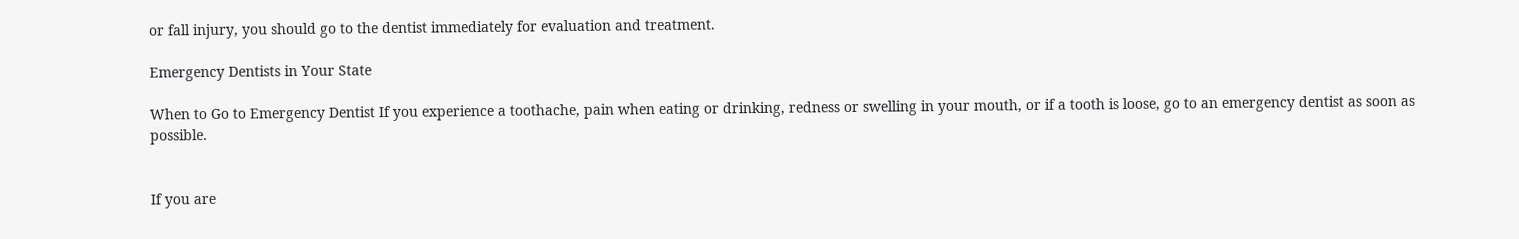or fall injury, you should go to the dentist immediately for evaluation and treatment.

Emergency Dentists in Your State

When to Go to Emergency Dentist If you experience a toothache, pain when eating or drinking, redness or swelling in your mouth, or if a tooth is loose, go to an emergency dentist as soon as possible.


If you are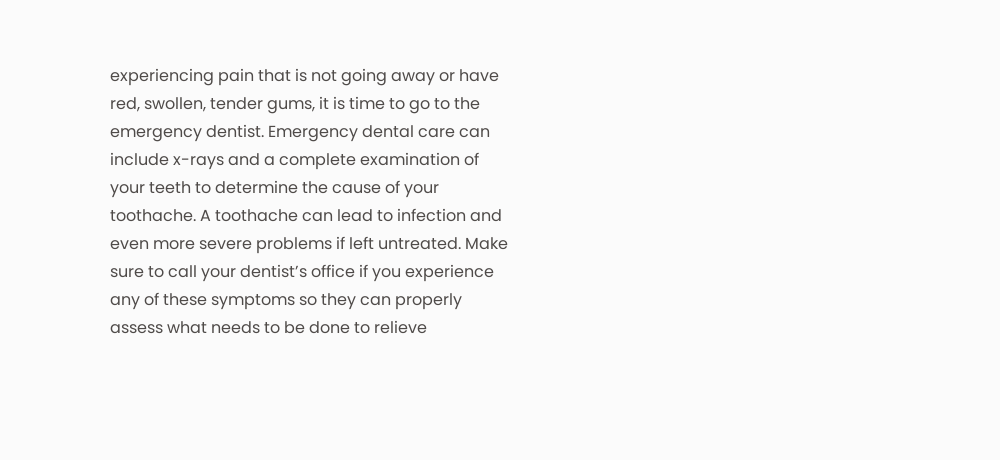experiencing pain that is not going away or have red, swollen, tender gums, it is time to go to the emergency dentist. Emergency dental care can include x-rays and a complete examination of your teeth to determine the cause of your toothache. A toothache can lead to infection and even more severe problems if left untreated. Make sure to call your dentist’s office if you experience any of these symptoms so they can properly assess what needs to be done to relieve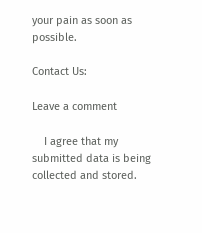your pain as soon as possible.

Contact Us:

Leave a comment

    I agree that my submitted data is being collected and stored.